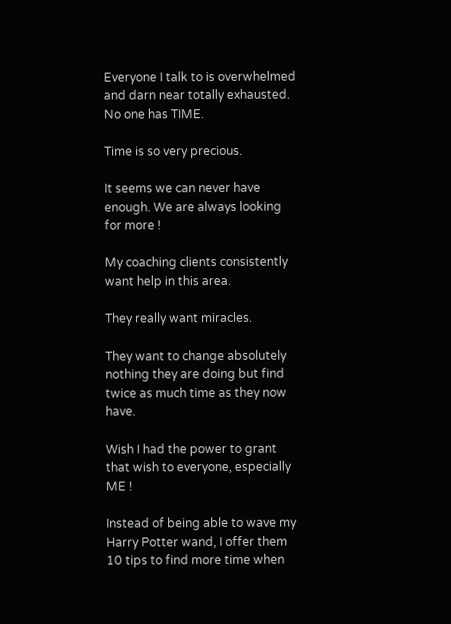Everyone I talk to is overwhelmed and darn near totally exhausted. No one has TIME.

Time is so very precious.

It seems we can never have enough. We are always looking for more !

My coaching clients consistently want help in this area.

They really want miracles.

They want to change absolutely nothing they are doing but find twice as much time as they now have.

Wish I had the power to grant that wish to everyone, especially ME !

Instead of being able to wave my Harry Potter wand, I offer them 10 tips to find more time when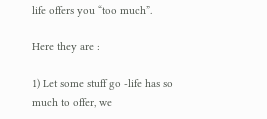life offers you “too much”.

Here they are :

1) Let some stuff go -life has so much to offer, we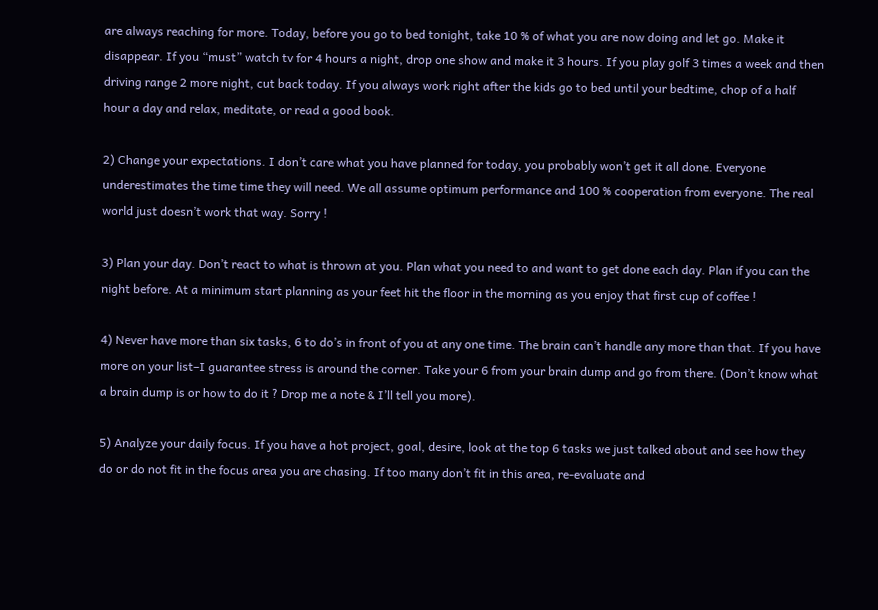are always reaching for more. Today, before you go to bed tonight, take 10 % of what you are now doing and let go. Make it disappear. If you “must” watch tv for 4 hours a night, drop one show and make it 3 hours. If you play golf 3 times a week and then driving range 2 more night, cut back today. If you always work right after the kids go to bed until your bedtime, chop of a half hour a day and relax, meditate, or read a good book.

2) Change your expectations. I don’t care what you have planned for today, you probably won’t get it all done. Everyone underestimates the time time they will need. We all assume optimum performance and 100 % cooperation from everyone. The real world just doesn’t work that way. Sorry !

3) Plan your day. Don’t react to what is thrown at you. Plan what you need to and want to get done each day. Plan if you can the night before. At a minimum start planning as your feet hit the floor in the morning as you enjoy that first cup of coffee !

4) Never have more than six tasks, 6 to do’s in front of you at any one time. The brain can’t handle any more than that. If you have more on your list–I guarantee stress is around the corner. Take your 6 from your brain dump and go from there. (Don’t know what a brain dump is or how to do it ? Drop me a note & I’ll tell you more).

5) Analyze your daily focus. If you have a hot project, goal, desire, look at the top 6 tasks we just talked about and see how they do or do not fit in the focus area you are chasing. If too many don’t fit in this area, re-evaluate and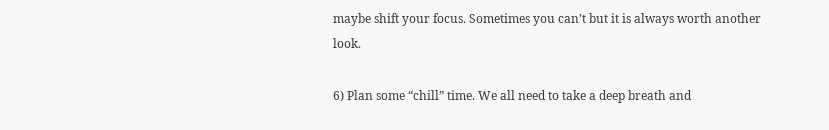maybe shift your focus. Sometimes you can’t but it is always worth another look.

6) Plan some “chill” time. We all need to take a deep breath and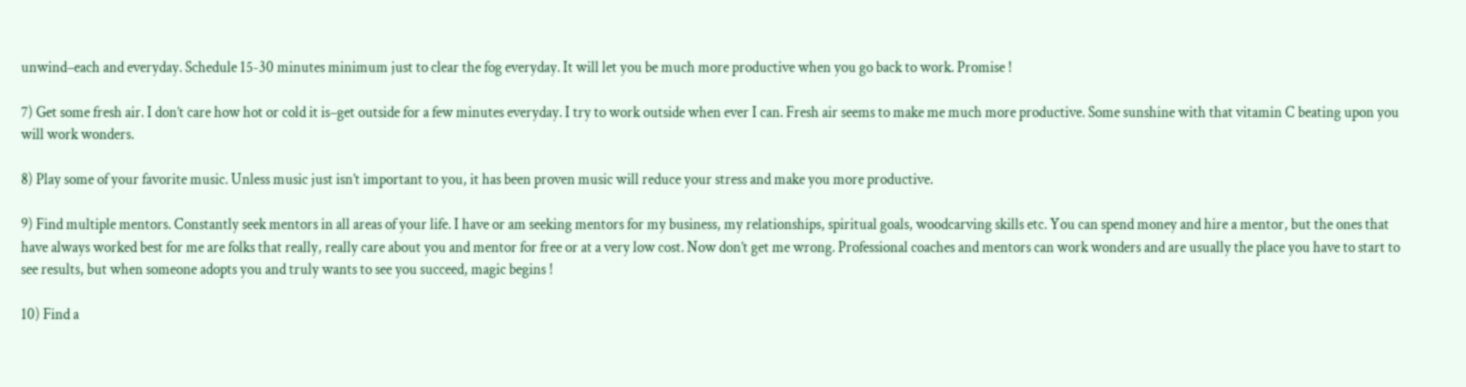unwind–each and everyday. Schedule 15-30 minutes minimum just to clear the fog everyday. It will let you be much more productive when you go back to work. Promise !

7) Get some fresh air. I don’t care how hot or cold it is–get outside for a few minutes everyday. I try to work outside when ever I can. Fresh air seems to make me much more productive. Some sunshine with that vitamin C beating upon you will work wonders.

8) Play some of your favorite music. Unless music just isn’t important to you, it has been proven music will reduce your stress and make you more productive.

9) Find multiple mentors. Constantly seek mentors in all areas of your life. I have or am seeking mentors for my business, my relationships, spiritual goals, woodcarving skills etc. You can spend money and hire a mentor, but the ones that have always worked best for me are folks that really, really care about you and mentor for free or at a very low cost. Now don’t get me wrong. Professional coaches and mentors can work wonders and are usually the place you have to start to see results, but when someone adopts you and truly wants to see you succeed, magic begins !

10) Find a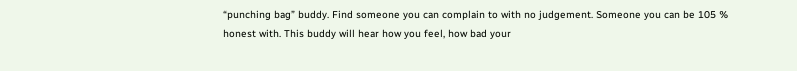“punching bag” buddy. Find someone you can complain to with no judgement. Someone you can be 105 % honest with. This buddy will hear how you feel, how bad your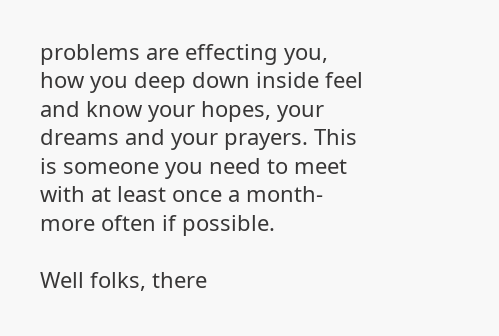problems are effecting you, how you deep down inside feel and know your hopes, your dreams and your prayers. This is someone you need to meet with at least once a month-more often if possible.

Well folks, there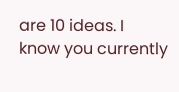are 10 ideas. I know you currently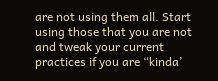are not using them all. Start using those that you are not and tweak your current practices if you are “kinda’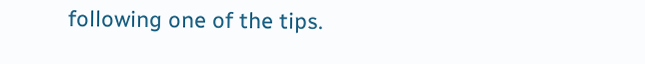following one of the tips.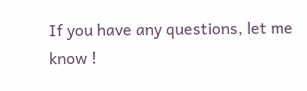If you have any questions, let me know !